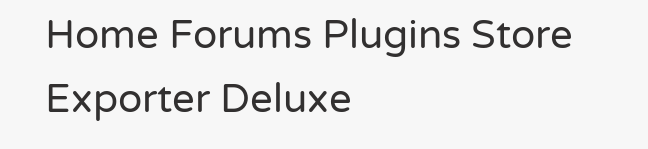Home Forums Plugins Store Exporter Deluxe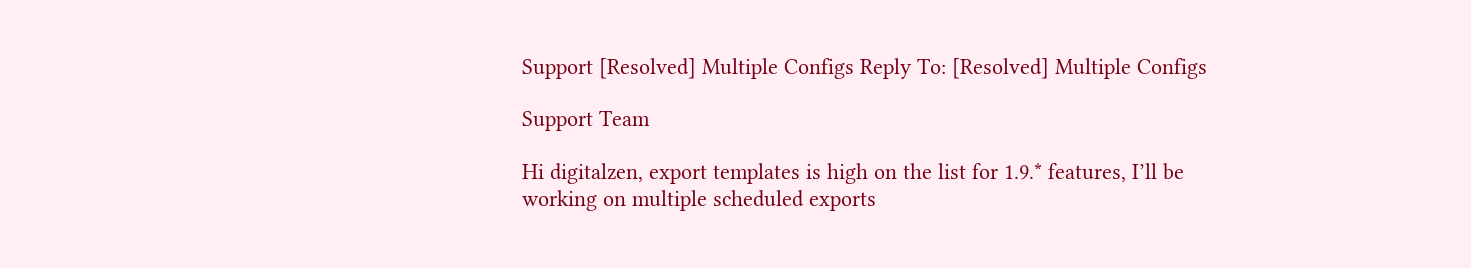Support [Resolved] Multiple Configs Reply To: [Resolved] Multiple Configs

Support Team

Hi digitalzen, export templates is high on the list for 1.9.* features, I’ll be working on multiple scheduled exports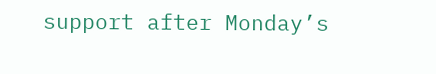support after Monday’s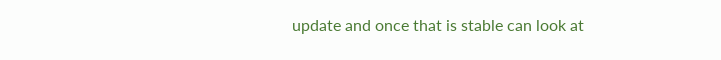update and once that is stable can look at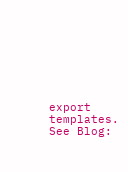export templates. See Blog: